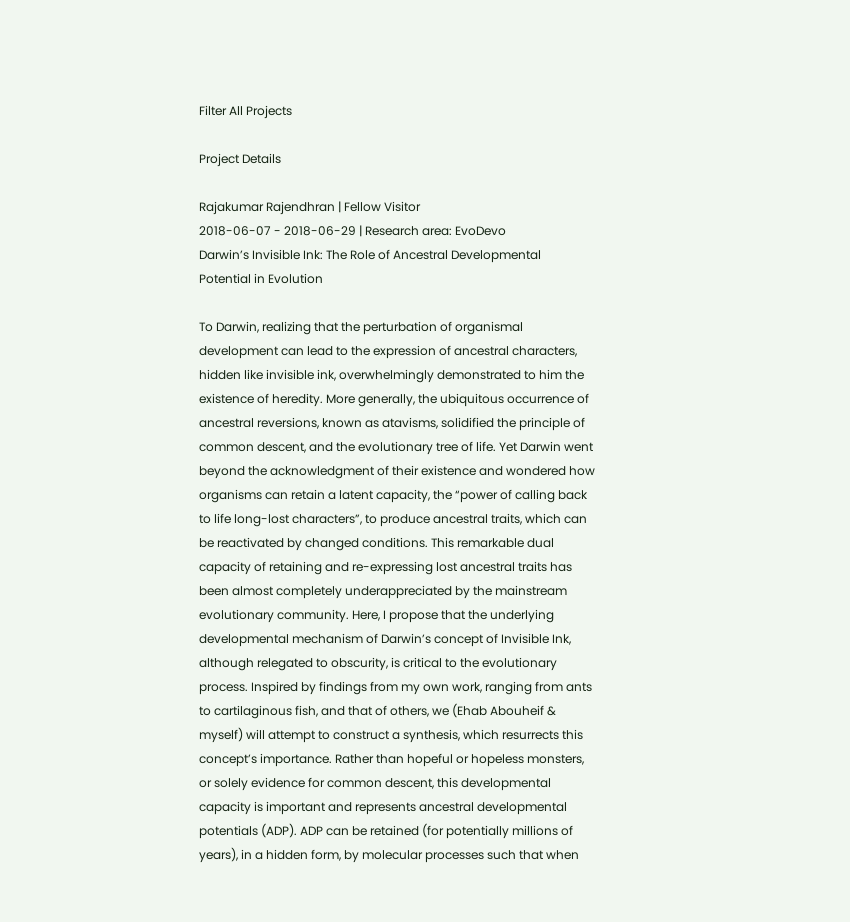Filter All Projects

Project Details

Rajakumar Rajendhran | Fellow Visitor
2018-06-07 - 2018-06-29 | Research area: EvoDevo
Darwin’s Invisible Ink: The Role of Ancestral Developmental Potential in Evolution

To Darwin, realizing that the perturbation of organismal development can lead to the expression of ancestral characters, hidden like invisible ink, overwhelmingly demonstrated to him the existence of heredity. More generally, the ubiquitous occurrence of ancestral reversions, known as atavisms, solidified the principle of common descent, and the evolutionary tree of life. Yet Darwin went beyond the acknowledgment of their existence and wondered how organisms can retain a latent capacity, the “power of calling back to life long-lost characters”, to produce ancestral traits, which can be reactivated by changed conditions. This remarkable dual capacity of retaining and re-expressing lost ancestral traits has been almost completely underappreciated by the mainstream evolutionary community. Here, I propose that the underlying developmental mechanism of Darwin’s concept of Invisible Ink, although relegated to obscurity, is critical to the evolutionary process. Inspired by findings from my own work, ranging from ants to cartilaginous fish, and that of others, we (Ehab Abouheif & myself) will attempt to construct a synthesis, which resurrects this concept’s importance. Rather than hopeful or hopeless monsters, or solely evidence for common descent, this developmental capacity is important and represents ancestral developmental potentials (ADP). ADP can be retained (for potentially millions of years), in a hidden form, by molecular processes such that when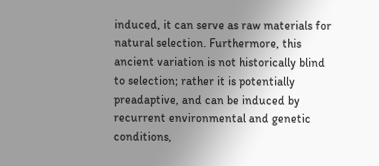induced, it can serve as raw materials for natural selection. Furthermore, this ancient variation is not historically blind to selection; rather it is potentially preadaptive, and can be induced by recurrent environmental and genetic conditions,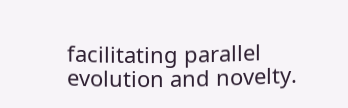facilitating parallel evolution and novelty.